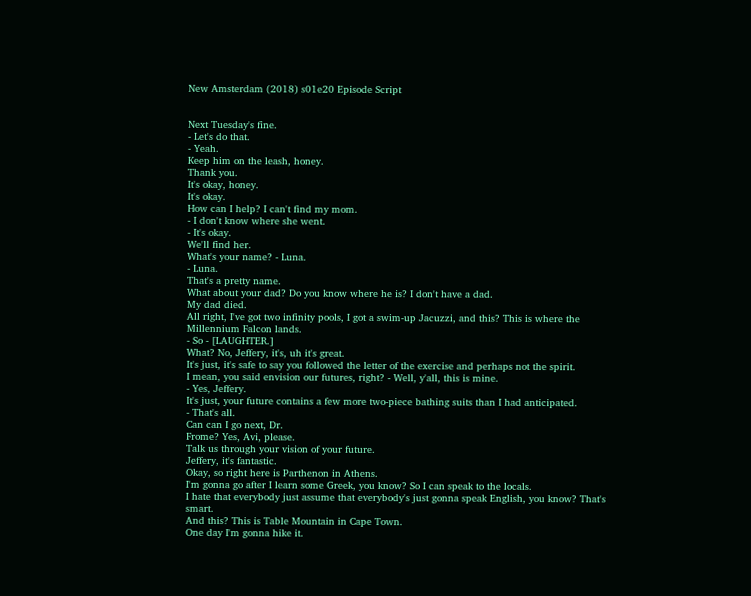New Amsterdam (2018) s01e20 Episode Script


Next Tuesday's fine.
- Let's do that.
- Yeah.
Keep him on the leash, honey.
Thank you.
It's okay, honey.
It's okay.
How can I help? I can't find my mom.
- I don't know where she went.
- It's okay.
We'll find her.
What's your name? - Luna.
- Luna.
That's a pretty name.
What about your dad? Do you know where he is? I don't have a dad.
My dad died.
All right, I've got two infinity pools, I got a swim-up Jacuzzi, and this? This is where the Millennium Falcon lands.
- So - [LAUGHTER.]
What? No, Jeffery, it's, uh it's great.
It's just, it's safe to say you followed the letter of the exercise and perhaps not the spirit.
I mean, you said envision our futures, right? - Well, y'all, this is mine.
- Yes, Jeffery.
It's just, your future contains a few more two-piece bathing suits than I had anticipated.
- That's all.
Can can I go next, Dr.
Frome? Yes, Avi, please.
Talk us through your vision of your future.
Jeffery, it's fantastic.
Okay, so right here is Parthenon in Athens.
I'm gonna go after I learn some Greek, you know? So I can speak to the locals.
I hate that everybody just assume that everybody's just gonna speak English, you know? That's smart.
And this? This is Table Mountain in Cape Town.
One day I'm gonna hike it.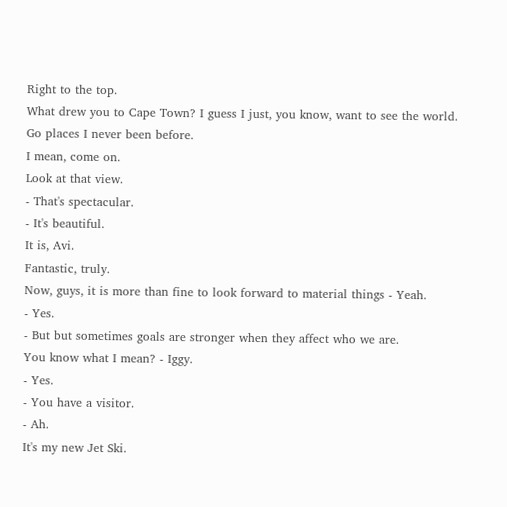Right to the top.
What drew you to Cape Town? I guess I just, you know, want to see the world.
Go places I never been before.
I mean, come on.
Look at that view.
- That's spectacular.
- It's beautiful.
It is, Avi.
Fantastic, truly.
Now, guys, it is more than fine to look forward to material things - Yeah.
- Yes.
- But but sometimes goals are stronger when they affect who we are.
You know what I mean? - Iggy.
- Yes.
- You have a visitor.
- Ah.
It's my new Jet Ski.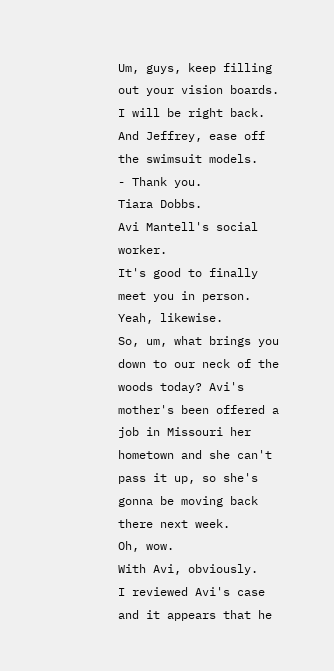Um, guys, keep filling out your vision boards.
I will be right back.
And Jeffrey, ease off the swimsuit models.
- Thank you.
Tiara Dobbs.
Avi Mantell's social worker.
It's good to finally meet you in person.
Yeah, likewise.
So, um, what brings you down to our neck of the woods today? Avi's mother's been offered a job in Missouri her hometown and she can't pass it up, so she's gonna be moving back there next week.
Oh, wow.
With Avi, obviously.
I reviewed Avi's case and it appears that he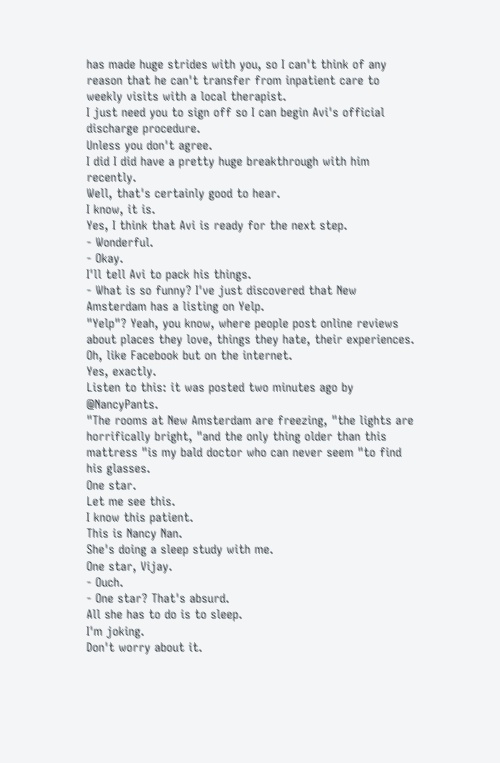has made huge strides with you, so I can't think of any reason that he can't transfer from inpatient care to weekly visits with a local therapist.
I just need you to sign off so I can begin Avi's official discharge procedure.
Unless you don't agree.
I did I did have a pretty huge breakthrough with him recently.
Well, that's certainly good to hear.
I know, it is.
Yes, I think that Avi is ready for the next step.
- Wonderful.
- Okay.
I'll tell Avi to pack his things.
- What is so funny? I've just discovered that New Amsterdam has a listing on Yelp.
"Yelp"? Yeah, you know, where people post online reviews about places they love, things they hate, their experiences.
Oh, like Facebook but on the internet.
Yes, exactly.
Listen to this: it was posted two minutes ago by @NancyPants.
"The rooms at New Amsterdam are freezing, "the lights are horrifically bright, "and the only thing older than this mattress "is my bald doctor who can never seem "to find his glasses.
One star.
Let me see this.
I know this patient.
This is Nancy Nan.
She's doing a sleep study with me.
One star, Vijay.
- Ouch.
- One star? That's absurd.
All she has to do is to sleep.
I'm joking.
Don't worry about it.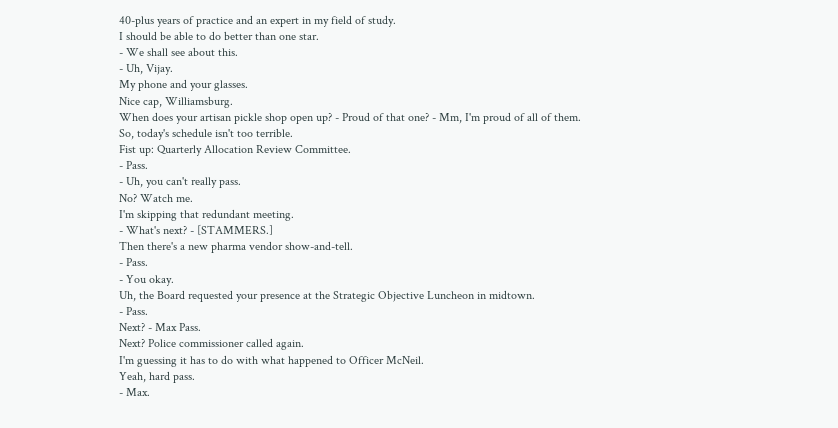40-plus years of practice and an expert in my field of study.
I should be able to do better than one star.
- We shall see about this.
- Uh, Vijay.
My phone and your glasses.
Nice cap, Williamsburg.
When does your artisan pickle shop open up? - Proud of that one? - Mm, I'm proud of all of them.
So, today's schedule isn't too terrible.
Fist up: Quarterly Allocation Review Committee.
- Pass.
- Uh, you can't really pass.
No? Watch me.
I'm skipping that redundant meeting.
- What's next? - [STAMMERS.]
Then there's a new pharma vendor show-and-tell.
- Pass.
- You okay.
Uh, the Board requested your presence at the Strategic Objective Luncheon in midtown.
- Pass.
Next? - Max Pass.
Next? Police commissioner called again.
I'm guessing it has to do with what happened to Officer McNeil.
Yeah, hard pass.
- Max.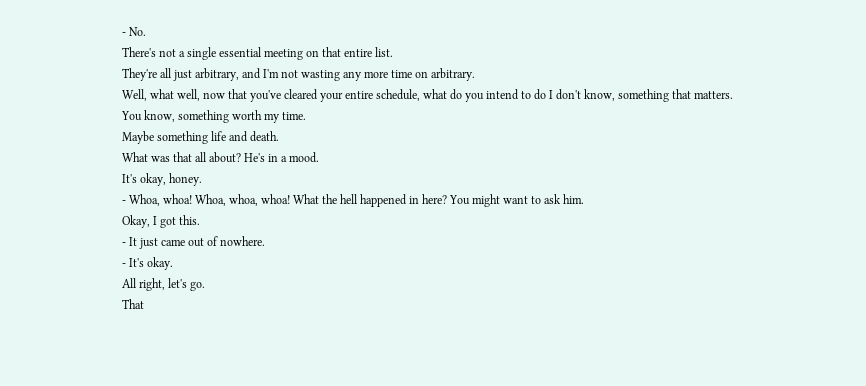- No.
There's not a single essential meeting on that entire list.
They're all just arbitrary, and I'm not wasting any more time on arbitrary.
Well, what well, now that you've cleared your entire schedule, what do you intend to do I don't know, something that matters.
You know, something worth my time.
Maybe something life and death.
What was that all about? He's in a mood.
It's okay, honey.
- Whoa, whoa! Whoa, whoa, whoa! What the hell happened in here? You might want to ask him.
Okay, I got this.
- It just came out of nowhere.
- It's okay.
All right, let's go.
That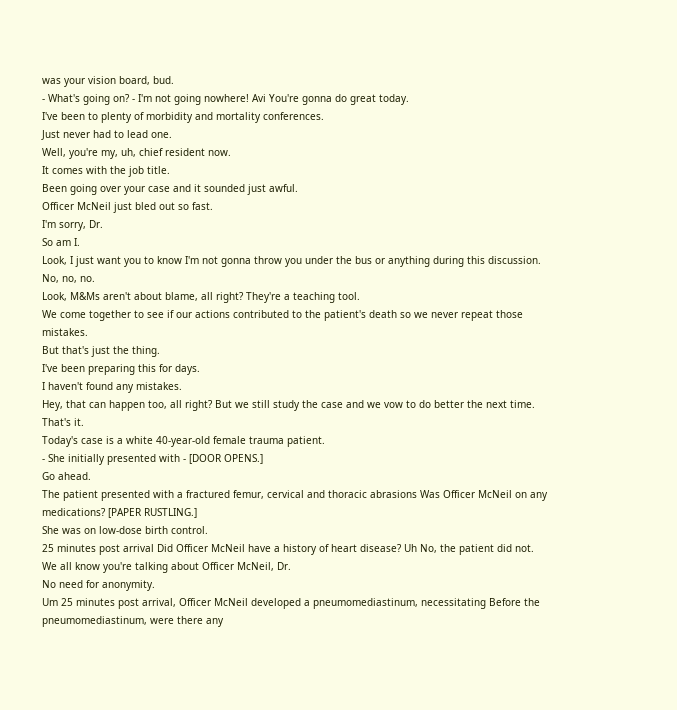was your vision board, bud.
- What's going on? - I'm not going nowhere! Avi You're gonna do great today.
I've been to plenty of morbidity and mortality conferences.
Just never had to lead one.
Well, you're my, uh, chief resident now.
It comes with the job title.
Been going over your case and it sounded just awful.
Officer McNeil just bled out so fast.
I'm sorry, Dr.
So am I.
Look, I just want you to know I'm not gonna throw you under the bus or anything during this discussion.
No, no, no.
Look, M&Ms aren't about blame, all right? They're a teaching tool.
We come together to see if our actions contributed to the patient's death so we never repeat those mistakes.
But that's just the thing.
I've been preparing this for days.
I haven't found any mistakes.
Hey, that can happen too, all right? But we still study the case and we vow to do better the next time.
That's it.
Today's case is a white 40-year-old female trauma patient.
- She initially presented with - [DOOR OPENS.]
Go ahead.
The patient presented with a fractured femur, cervical and thoracic abrasions Was Officer McNeil on any medications? [PAPER RUSTLING.]
She was on low-dose birth control.
25 minutes post arrival Did Officer McNeil have a history of heart disease? Uh No, the patient did not.
We all know you're talking about Officer McNeil, Dr.
No need for anonymity.
Um 25 minutes post arrival, Officer McNeil developed a pneumomediastinum, necessitating Before the pneumomediastinum, were there any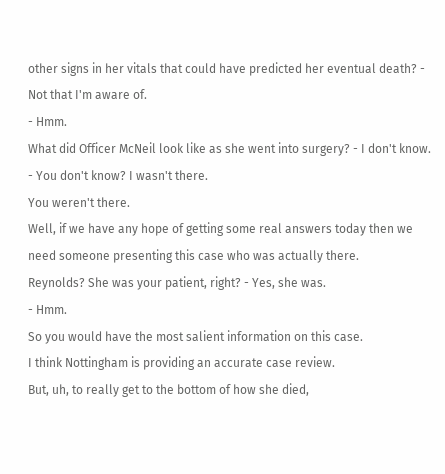other signs in her vitals that could have predicted her eventual death? - Not that I'm aware of.
- Hmm.
What did Officer McNeil look like as she went into surgery? - I don't know.
- You don't know? I wasn't there.
You weren't there.
Well, if we have any hope of getting some real answers today then we need someone presenting this case who was actually there.
Reynolds? She was your patient, right? - Yes, she was.
- Hmm.
So you would have the most salient information on this case.
I think Nottingham is providing an accurate case review.
But, uh, to really get to the bottom of how she died,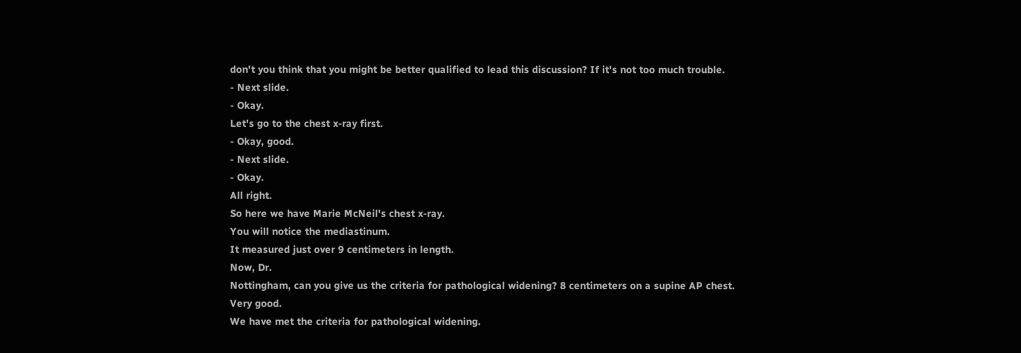don't you think that you might be better qualified to lead this discussion? If it's not too much trouble.
- Next slide.
- Okay.
Let's go to the chest x-ray first.
- Okay, good.
- Next slide.
- Okay.
All right.
So here we have Marie McNeil's chest x-ray.
You will notice the mediastinum.
It measured just over 9 centimeters in length.
Now, Dr.
Nottingham, can you give us the criteria for pathological widening? 8 centimeters on a supine AP chest.
Very good.
We have met the criteria for pathological widening.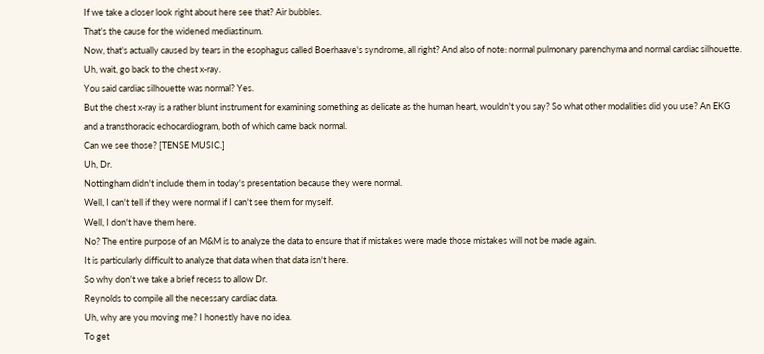If we take a closer look right about here see that? Air bubbles.
That's the cause for the widened mediastinum.
Now, that's actually caused by tears in the esophagus called Boerhaave's syndrome, all right? And also of note: normal pulmonary parenchyma and normal cardiac silhouette.
Uh, wait, go back to the chest x-ray.
You said cardiac silhouette was normal? Yes.
But the chest x-ray is a rather blunt instrument for examining something as delicate as the human heart, wouldn't you say? So what other modalities did you use? An EKG and a transthoracic echocardiogram, both of which came back normal.
Can we see those? [TENSE MUSIC.]
Uh, Dr.
Nottingham didn't include them in today's presentation because they were normal.
Well, I can't tell if they were normal if I can't see them for myself.
Well, I don't have them here.
No? The entire purpose of an M&M is to analyze the data to ensure that if mistakes were made those mistakes will not be made again.
It is particularly difficult to analyze that data when that data isn't here.
So why don't we take a brief recess to allow Dr.
Reynolds to compile all the necessary cardiac data.
Uh, why are you moving me? I honestly have no idea.
To get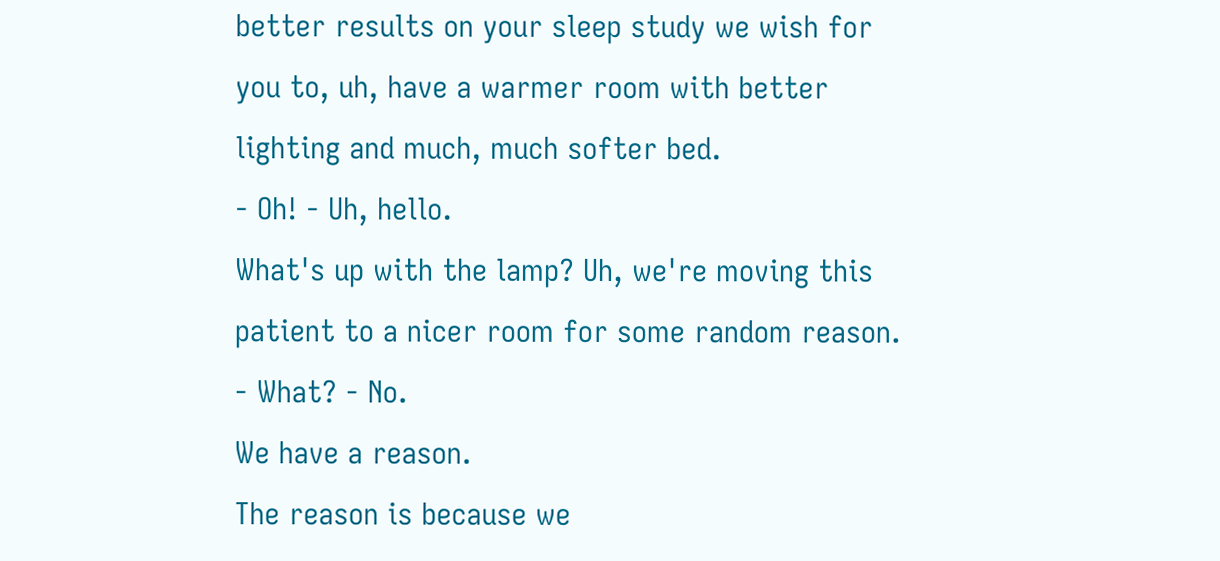better results on your sleep study we wish for you to, uh, have a warmer room with better lighting and much, much softer bed.
- Oh! - Uh, hello.
What's up with the lamp? Uh, we're moving this patient to a nicer room for some random reason.
- What? - No.
We have a reason.
The reason is because we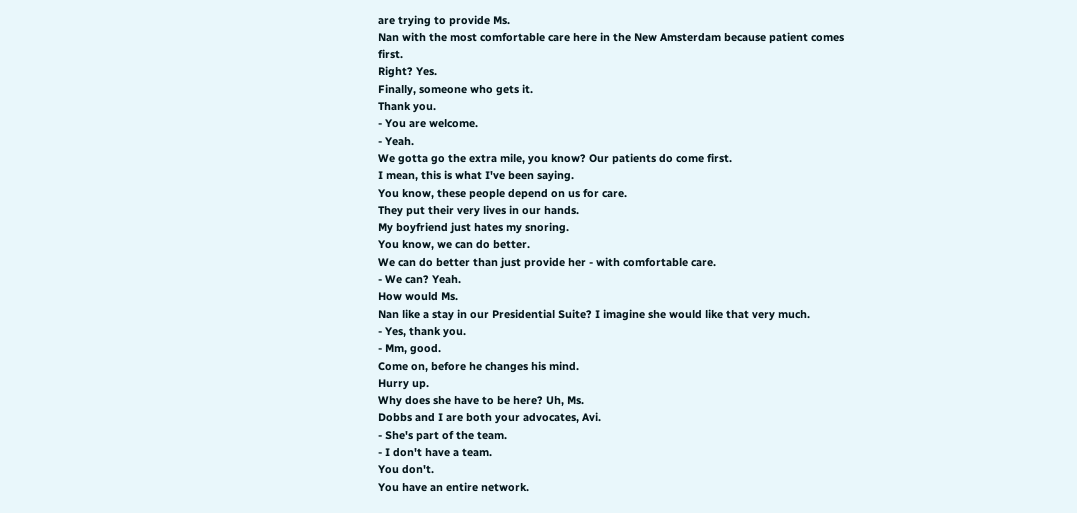are trying to provide Ms.
Nan with the most comfortable care here in the New Amsterdam because patient comes first.
Right? Yes.
Finally, someone who gets it.
Thank you.
- You are welcome.
- Yeah.
We gotta go the extra mile, you know? Our patients do come first.
I mean, this is what I've been saying.
You know, these people depend on us for care.
They put their very lives in our hands.
My boyfriend just hates my snoring.
You know, we can do better.
We can do better than just provide her - with comfortable care.
- We can? Yeah.
How would Ms.
Nan like a stay in our Presidential Suite? I imagine she would like that very much.
- Yes, thank you.
- Mm, good.
Come on, before he changes his mind.
Hurry up.
Why does she have to be here? Uh, Ms.
Dobbs and I are both your advocates, Avi.
- She's part of the team.
- I don't have a team.
You don't.
You have an entire network.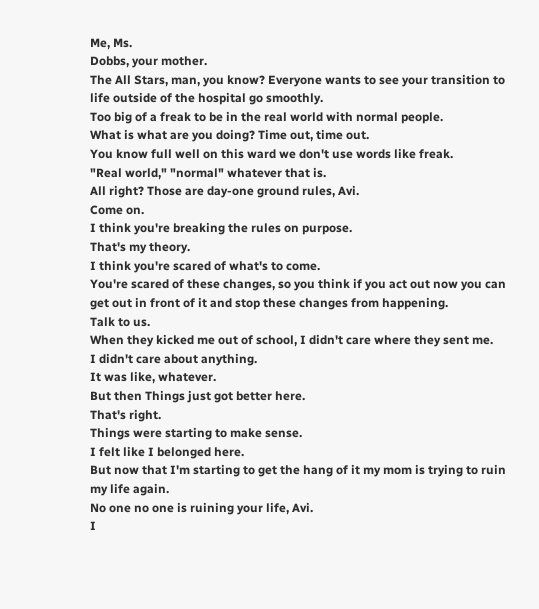Me, Ms.
Dobbs, your mother.
The All Stars, man, you know? Everyone wants to see your transition to life outside of the hospital go smoothly.
Too big of a freak to be in the real world with normal people.
What is what are you doing? Time out, time out.
You know full well on this ward we don't use words like freak.
"Real world," "normal" whatever that is.
All right? Those are day-one ground rules, Avi.
Come on.
I think you're breaking the rules on purpose.
That's my theory.
I think you're scared of what's to come.
You're scared of these changes, so you think if you act out now you can get out in front of it and stop these changes from happening.
Talk to us.
When they kicked me out of school, I didn't care where they sent me.
I didn't care about anything.
It was like, whatever.
But then Things just got better here.
That's right.
Things were starting to make sense.
I felt like I belonged here.
But now that I'm starting to get the hang of it my mom is trying to ruin my life again.
No one no one is ruining your life, Avi.
I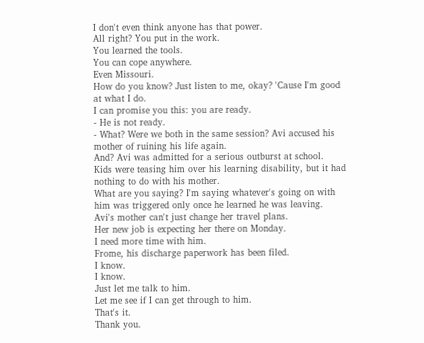I don't even think anyone has that power.
All right? You put in the work.
You learned the tools.
You can cope anywhere.
Even Missouri.
How do you know? Just listen to me, okay? 'Cause I'm good at what I do.
I can promise you this: you are ready.
- He is not ready.
- What? Were we both in the same session? Avi accused his mother of ruining his life again.
And? Avi was admitted for a serious outburst at school.
Kids were teasing him over his learning disability, but it had nothing to do with his mother.
What are you saying? I'm saying whatever's going on with him was triggered only once he learned he was leaving.
Avi's mother can't just change her travel plans.
Her new job is expecting her there on Monday.
I need more time with him.
Frome, his discharge paperwork has been filed.
I know.
I know.
Just let me talk to him.
Let me see if I can get through to him.
That's it.
Thank you.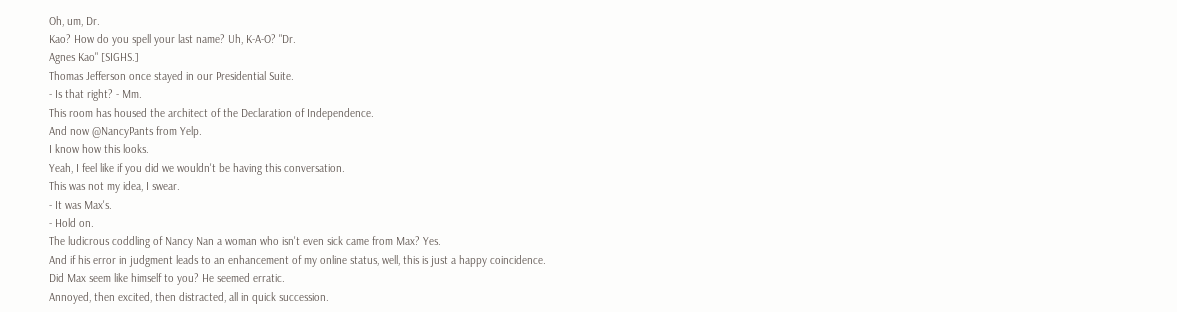Oh, um, Dr.
Kao? How do you spell your last name? Uh, K-A-O? "Dr.
Agnes Kao" [SIGHS.]
Thomas Jefferson once stayed in our Presidential Suite.
- Is that right? - Mm.
This room has housed the architect of the Declaration of Independence.
And now @NancyPants from Yelp.
I know how this looks.
Yeah, I feel like if you did we wouldn't be having this conversation.
This was not my idea, I swear.
- It was Max's.
- Hold on.
The ludicrous coddling of Nancy Nan a woman who isn't even sick came from Max? Yes.
And if his error in judgment leads to an enhancement of my online status, well, this is just a happy coincidence.
Did Max seem like himself to you? He seemed erratic.
Annoyed, then excited, then distracted, all in quick succession.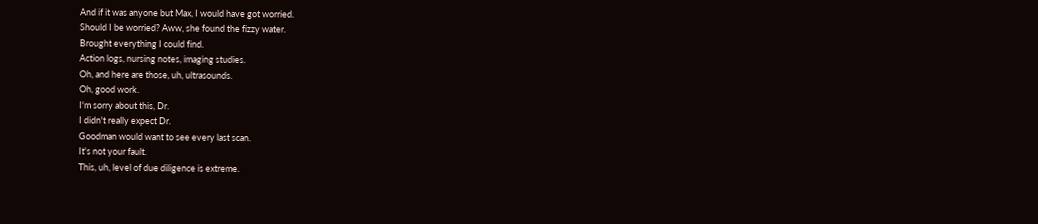And if it was anyone but Max, I would have got worried.
Should I be worried? Aww, she found the fizzy water.
Brought everything I could find.
Action logs, nursing notes, imaging studies.
Oh, and here are those, uh, ultrasounds.
Oh, good work.
I'm sorry about this, Dr.
I didn't really expect Dr.
Goodman would want to see every last scan.
It's not your fault.
This, uh, level of due diligence is extreme.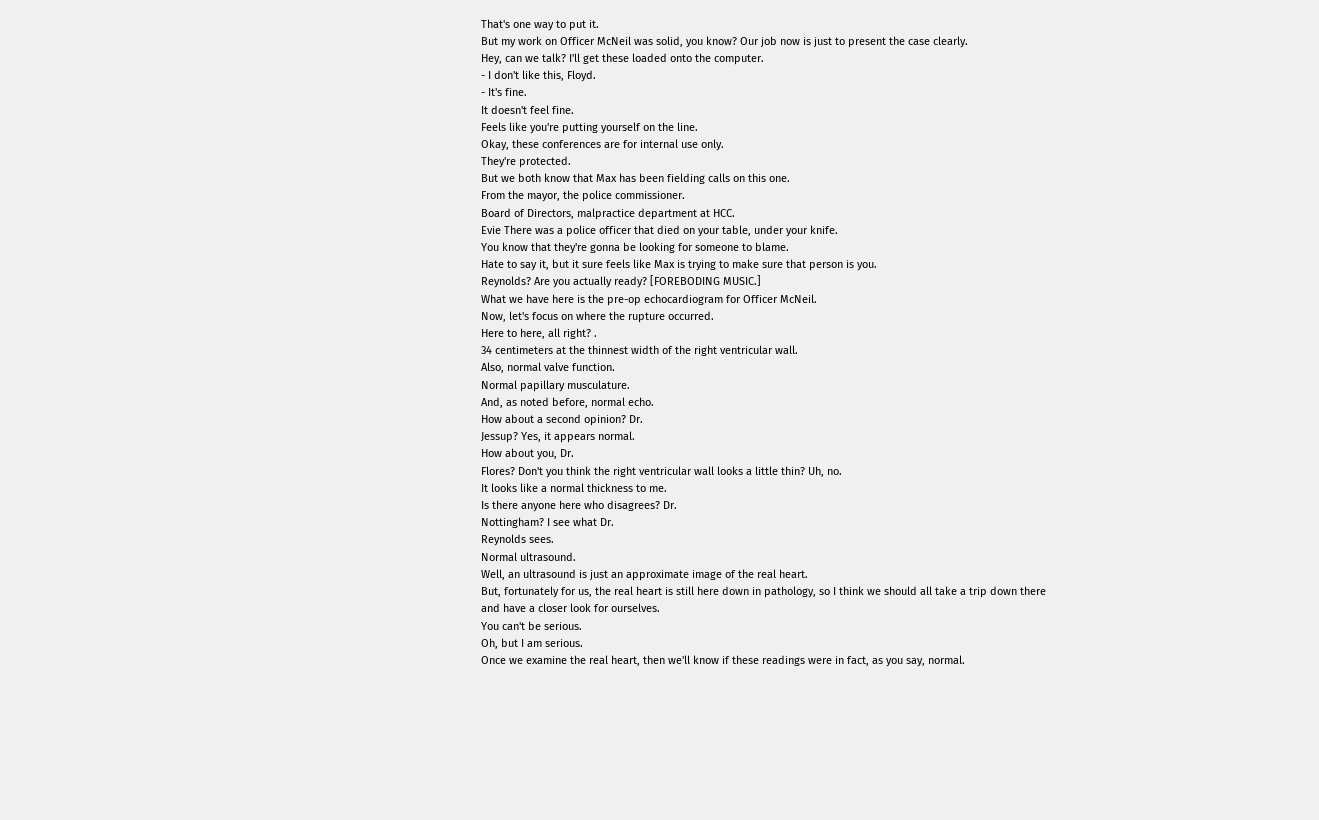That's one way to put it.
But my work on Officer McNeil was solid, you know? Our job now is just to present the case clearly.
Hey, can we talk? I'll get these loaded onto the computer.
- I don't like this, Floyd.
- It's fine.
It doesn't feel fine.
Feels like you're putting yourself on the line.
Okay, these conferences are for internal use only.
They're protected.
But we both know that Max has been fielding calls on this one.
From the mayor, the police commissioner.
Board of Directors, malpractice department at HCC.
Evie There was a police officer that died on your table, under your knife.
You know that they're gonna be looking for someone to blame.
Hate to say it, but it sure feels like Max is trying to make sure that person is you.
Reynolds? Are you actually ready? [FOREBODING MUSIC.]
What we have here is the pre-op echocardiogram for Officer McNeil.
Now, let's focus on where the rupture occurred.
Here to here, all right? .
34 centimeters at the thinnest width of the right ventricular wall.
Also, normal valve function.
Normal papillary musculature.
And, as noted before, normal echo.
How about a second opinion? Dr.
Jessup? Yes, it appears normal.
How about you, Dr.
Flores? Don't you think the right ventricular wall looks a little thin? Uh, no.
It looks like a normal thickness to me.
Is there anyone here who disagrees? Dr.
Nottingham? I see what Dr.
Reynolds sees.
Normal ultrasound.
Well, an ultrasound is just an approximate image of the real heart.
But, fortunately for us, the real heart is still here down in pathology, so I think we should all take a trip down there and have a closer look for ourselves.
You can't be serious.
Oh, but I am serious.
Once we examine the real heart, then we'll know if these readings were in fact, as you say, normal.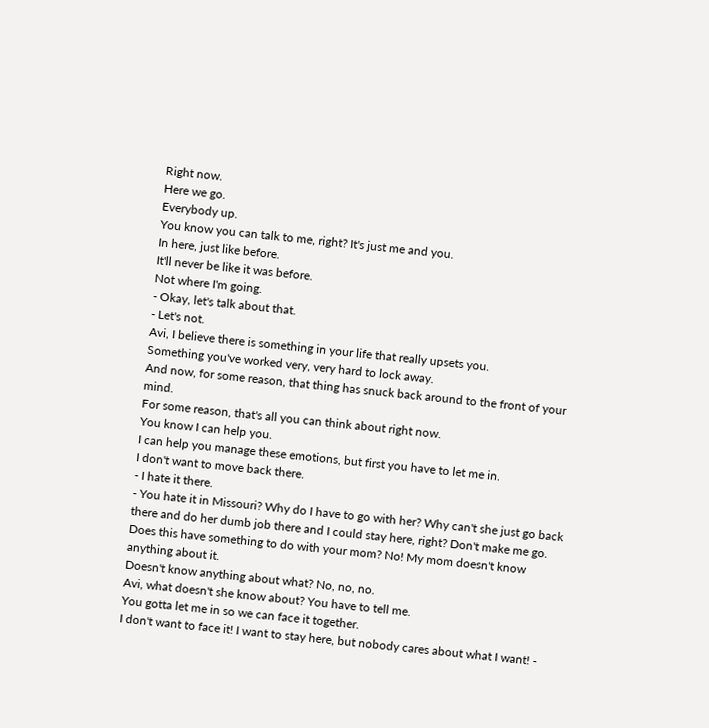Right now.
Here we go.
Everybody up.
You know you can talk to me, right? It's just me and you.
In here, just like before.
It'll never be like it was before.
Not where I'm going.
- Okay, let's talk about that.
- Let's not.
Avi, I believe there is something in your life that really upsets you.
Something you've worked very, very hard to lock away.
And now, for some reason, that thing has snuck back around to the front of your mind.
For some reason, that's all you can think about right now.
You know I can help you.
I can help you manage these emotions, but first you have to let me in.
I don't want to move back there.
- I hate it there.
- You hate it in Missouri? Why do I have to go with her? Why can't she just go back there and do her dumb job there and I could stay here, right? Don't make me go.
Does this have something to do with your mom? No! My mom doesn't know anything about it.
Doesn't know anything about what? No, no, no.
Avi, what doesn't she know about? You have to tell me.
You gotta let me in so we can face it together.
I don't want to face it! I want to stay here, but nobody cares about what I want! -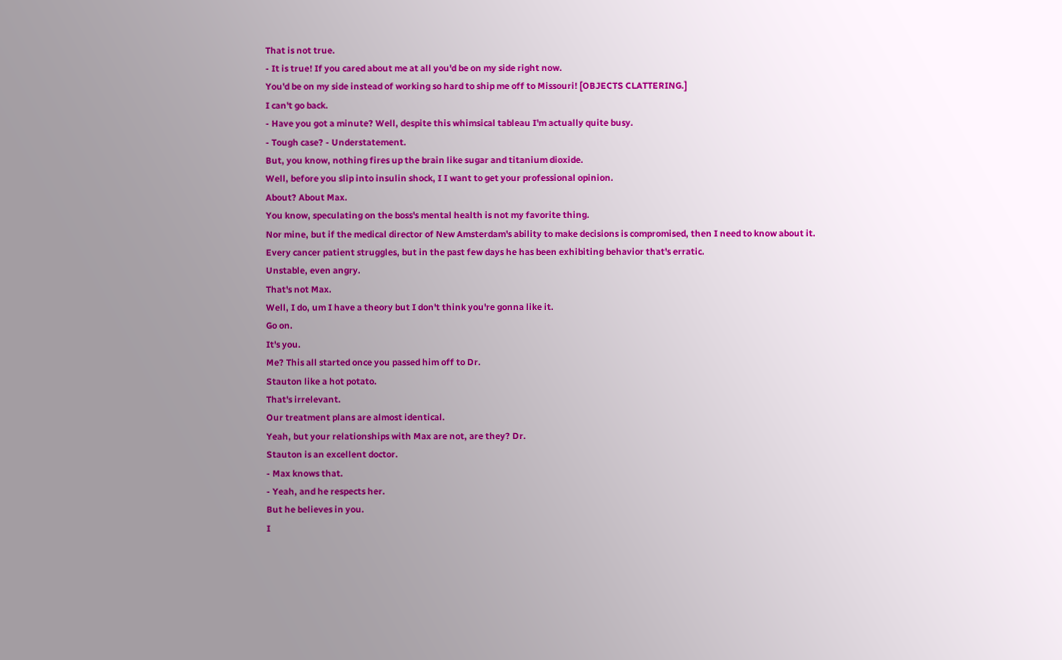That is not true.
- It is true! If you cared about me at all you'd be on my side right now.
You'd be on my side instead of working so hard to ship me off to Missouri! [OBJECTS CLATTERING.]
I can't go back.
- Have you got a minute? Well, despite this whimsical tableau I'm actually quite busy.
- Tough case? - Understatement.
But, you know, nothing fires up the brain like sugar and titanium dioxide.
Well, before you slip into insulin shock, I I want to get your professional opinion.
About? About Max.
You know, speculating on the boss's mental health is not my favorite thing.
Nor mine, but if the medical director of New Amsterdam's ability to make decisions is compromised, then I need to know about it.
Every cancer patient struggles, but in the past few days he has been exhibiting behavior that's erratic.
Unstable, even angry.
That's not Max.
Well, I do, um I have a theory but I don't think you're gonna like it.
Go on.
It's you.
Me? This all started once you passed him off to Dr.
Stauton like a hot potato.
That's irrelevant.
Our treatment plans are almost identical.
Yeah, but your relationships with Max are not, are they? Dr.
Stauton is an excellent doctor.
- Max knows that.
- Yeah, and he respects her.
But he believes in you.
I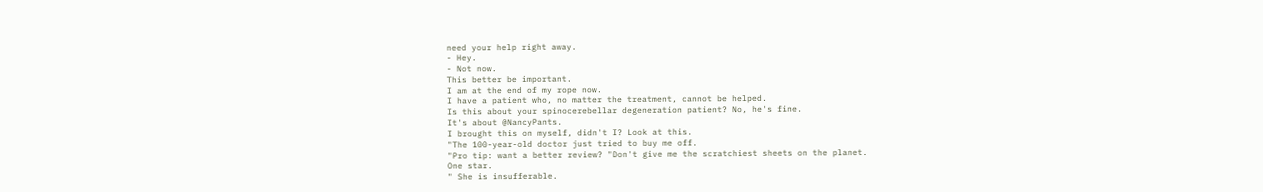need your help right away.
- Hey.
- Not now.
This better be important.
I am at the end of my rope now.
I have a patient who, no matter the treatment, cannot be helped.
Is this about your spinocerebellar degeneration patient? No, he's fine.
It's about @NancyPants.
I brought this on myself, didn't I? Look at this.
"The 100-year-old doctor just tried to buy me off.
"Pro tip: want a better review? "Don't give me the scratchiest sheets on the planet.
One star.
" She is insufferable.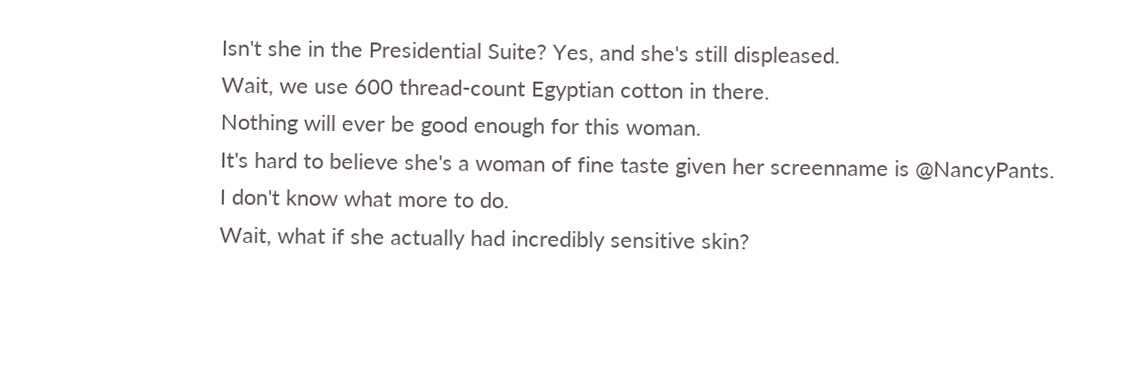Isn't she in the Presidential Suite? Yes, and she's still displeased.
Wait, we use 600 thread-count Egyptian cotton in there.
Nothing will ever be good enough for this woman.
It's hard to believe she's a woman of fine taste given her screenname is @NancyPants.
I don't know what more to do.
Wait, what if she actually had incredibly sensitive skin?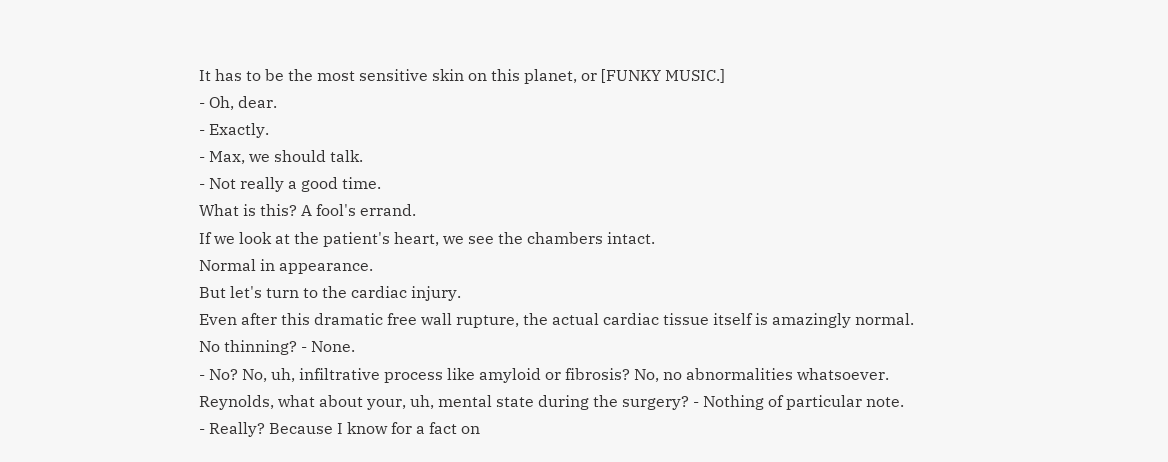It has to be the most sensitive skin on this planet, or [FUNKY MUSIC.]
- Oh, dear.
- Exactly.
- Max, we should talk.
- Not really a good time.
What is this? A fool's errand.
If we look at the patient's heart, we see the chambers intact.
Normal in appearance.
But let's turn to the cardiac injury.
Even after this dramatic free wall rupture, the actual cardiac tissue itself is amazingly normal.
No thinning? - None.
- No? No, uh, infiltrative process like amyloid or fibrosis? No, no abnormalities whatsoever.
Reynolds, what about your, uh, mental state during the surgery? - Nothing of particular note.
- Really? Because I know for a fact on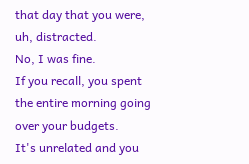that day that you were, uh, distracted.
No, I was fine.
If you recall, you spent the entire morning going over your budgets.
It's unrelated and you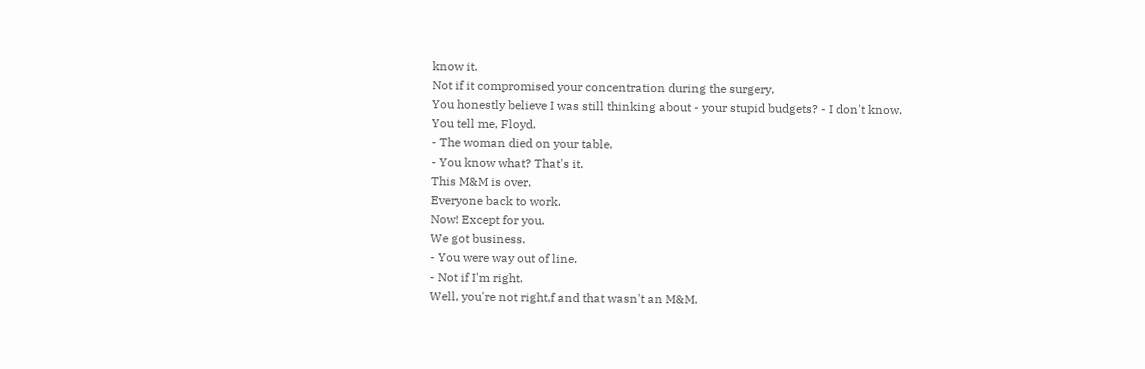know it.
Not if it compromised your concentration during the surgery.
You honestly believe I was still thinking about - your stupid budgets? - I don't know.
You tell me, Floyd.
- The woman died on your table.
- You know what? That's it.
This M&M is over.
Everyone back to work.
Now! Except for you.
We got business.
- You were way out of line.
- Not if I'm right.
Well, you're not right,f and that wasn't an M&M.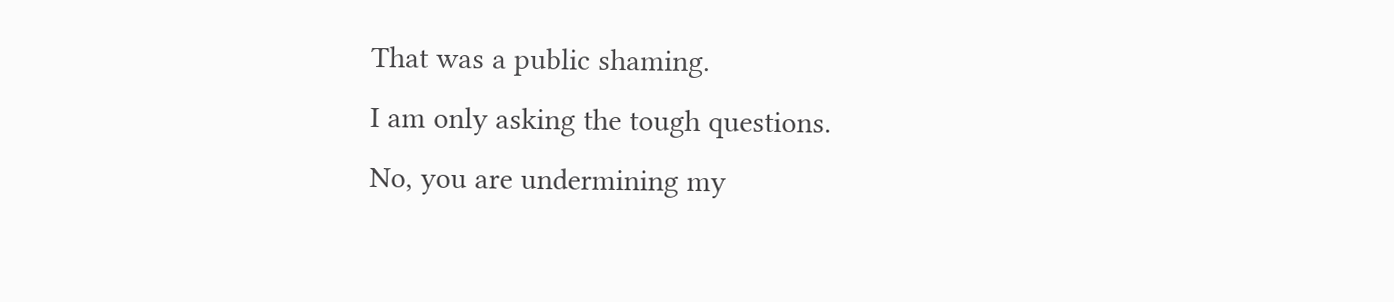That was a public shaming.
I am only asking the tough questions.
No, you are undermining my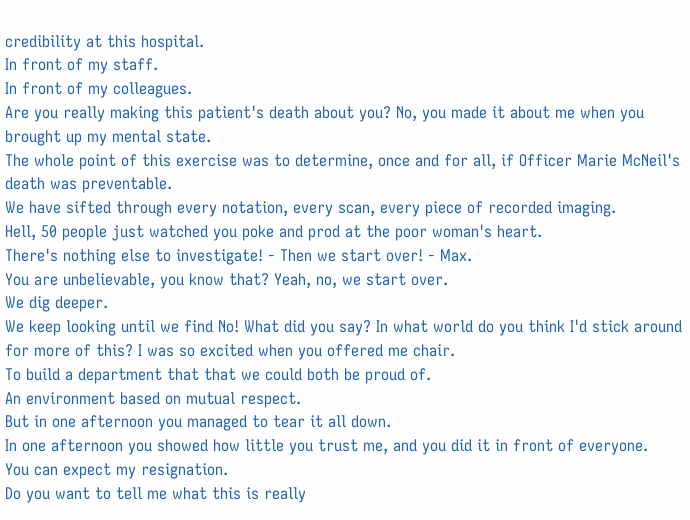credibility at this hospital.
In front of my staff.
In front of my colleagues.
Are you really making this patient's death about you? No, you made it about me when you brought up my mental state.
The whole point of this exercise was to determine, once and for all, if Officer Marie McNeil's death was preventable.
We have sifted through every notation, every scan, every piece of recorded imaging.
Hell, 50 people just watched you poke and prod at the poor woman's heart.
There's nothing else to investigate! - Then we start over! - Max.
You are unbelievable, you know that? Yeah, no, we start over.
We dig deeper.
We keep looking until we find No! What did you say? In what world do you think I'd stick around for more of this? I was so excited when you offered me chair.
To build a department that that we could both be proud of.
An environment based on mutual respect.
But in one afternoon you managed to tear it all down.
In one afternoon you showed how little you trust me, and you did it in front of everyone.
You can expect my resignation.
Do you want to tell me what this is really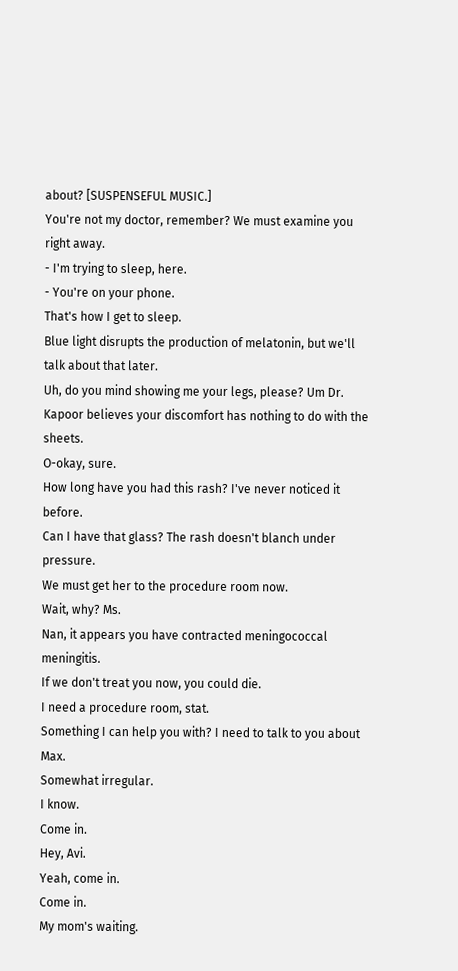about? [SUSPENSEFUL MUSIC.]
You're not my doctor, remember? We must examine you right away.
- I'm trying to sleep, here.
- You're on your phone.
That's how I get to sleep.
Blue light disrupts the production of melatonin, but we'll talk about that later.
Uh, do you mind showing me your legs, please? Um Dr.
Kapoor believes your discomfort has nothing to do with the sheets.
O-okay, sure.
How long have you had this rash? I've never noticed it before.
Can I have that glass? The rash doesn't blanch under pressure.
We must get her to the procedure room now.
Wait, why? Ms.
Nan, it appears you have contracted meningococcal meningitis.
If we don't treat you now, you could die.
I need a procedure room, stat.
Something I can help you with? I need to talk to you about Max.
Somewhat irregular.
I know.
Come in.
Hey, Avi.
Yeah, come in.
Come in.
My mom's waiting.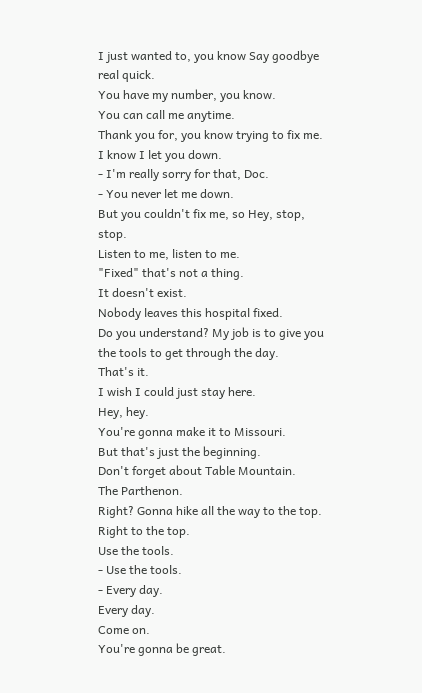I just wanted to, you know Say goodbye real quick.
You have my number, you know.
You can call me anytime.
Thank you for, you know trying to fix me.
I know I let you down.
- I'm really sorry for that, Doc.
- You never let me down.
But you couldn't fix me, so Hey, stop, stop.
Listen to me, listen to me.
"Fixed" that's not a thing.
It doesn't exist.
Nobody leaves this hospital fixed.
Do you understand? My job is to give you the tools to get through the day.
That's it.
I wish I could just stay here.
Hey, hey.
You're gonna make it to Missouri.
But that's just the beginning.
Don't forget about Table Mountain.
The Parthenon.
Right? Gonna hike all the way to the top.
Right to the top.
Use the tools.
- Use the tools.
- Every day.
Every day.
Come on.
You're gonna be great.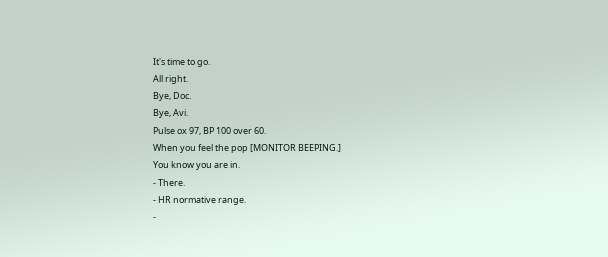It's time to go.
All right.
Bye, Doc.
Bye, Avi.
Pulse ox 97, BP 100 over 60.
When you feel the pop [MONITOR BEEPING.]
You know you are in.
- There.
- HR normative range.
-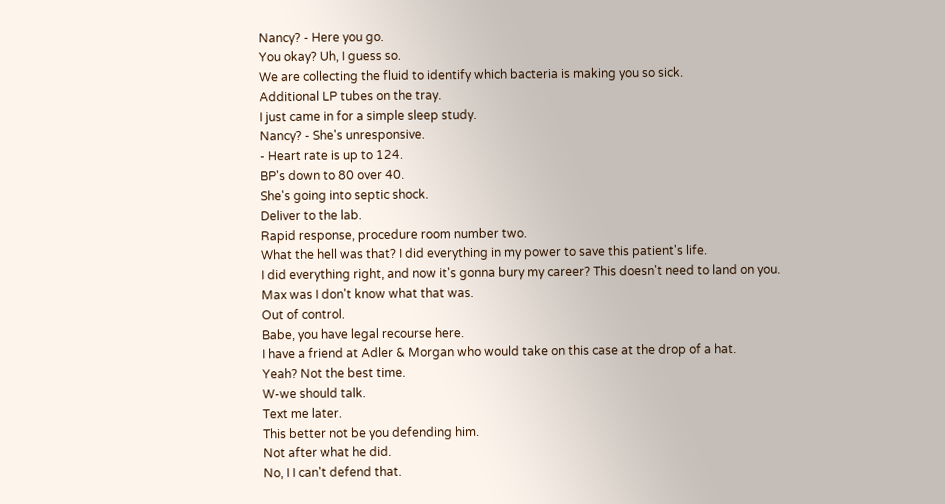Nancy? - Here you go.
You okay? Uh, I guess so.
We are collecting the fluid to identify which bacteria is making you so sick.
Additional LP tubes on the tray.
I just came in for a simple sleep study.
Nancy? - She's unresponsive.
- Heart rate is up to 124.
BP's down to 80 over 40.
She's going into septic shock.
Deliver to the lab.
Rapid response, procedure room number two.
What the hell was that? I did everything in my power to save this patient's life.
I did everything right, and now it's gonna bury my career? This doesn't need to land on you.
Max was I don't know what that was.
Out of control.
Babe, you have legal recourse here.
I have a friend at Adler & Morgan who would take on this case at the drop of a hat.
Yeah? Not the best time.
W-we should talk.
Text me later.
This better not be you defending him.
Not after what he did.
No, I I can't defend that.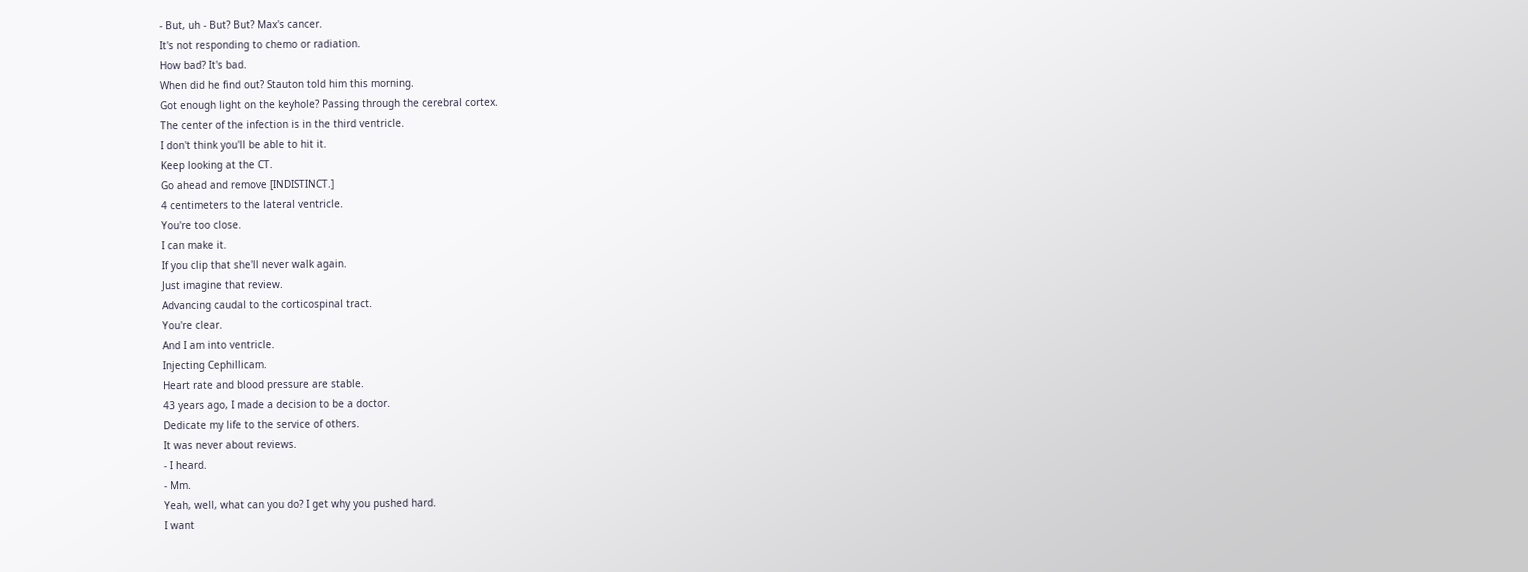- But, uh - But? But? Max's cancer.
It's not responding to chemo or radiation.
How bad? It's bad.
When did he find out? Stauton told him this morning.
Got enough light on the keyhole? Passing through the cerebral cortex.
The center of the infection is in the third ventricle.
I don't think you'll be able to hit it.
Keep looking at the CT.
Go ahead and remove [INDISTINCT.]
4 centimeters to the lateral ventricle.
You're too close.
I can make it.
If you clip that she'll never walk again.
Just imagine that review.
Advancing caudal to the corticospinal tract.
You're clear.
And I am into ventricle.
Injecting Cephillicam.
Heart rate and blood pressure are stable.
43 years ago, I made a decision to be a doctor.
Dedicate my life to the service of others.
It was never about reviews.
- I heard.
- Mm.
Yeah, well, what can you do? I get why you pushed hard.
I want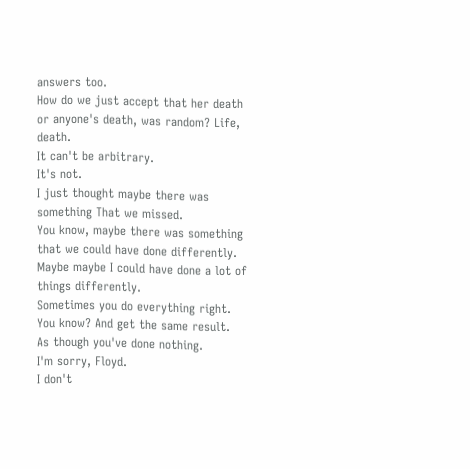answers too.
How do we just accept that her death or anyone's death, was random? Life, death.
It can't be arbitrary.
It's not.
I just thought maybe there was something That we missed.
You know, maybe there was something that we could have done differently.
Maybe maybe I could have done a lot of things differently.
Sometimes you do everything right.
You know? And get the same result.
As though you've done nothing.
I'm sorry, Floyd.
I don't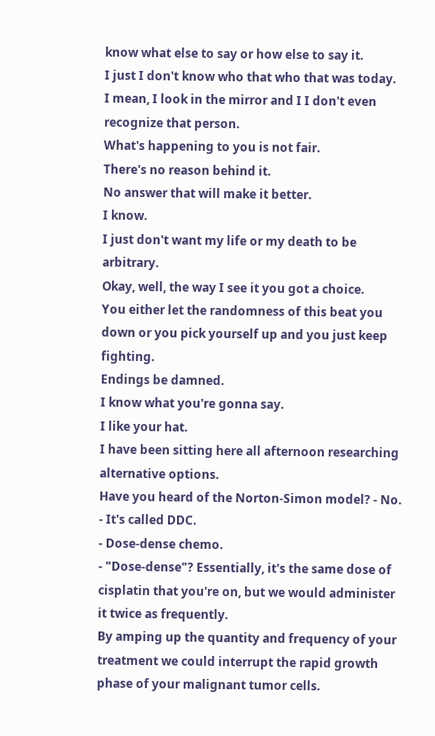know what else to say or how else to say it.
I just I don't know who that who that was today.
I mean, I look in the mirror and I I don't even recognize that person.
What's happening to you is not fair.
There's no reason behind it.
No answer that will make it better.
I know.
I just don't want my life or my death to be arbitrary.
Okay, well, the way I see it you got a choice.
You either let the randomness of this beat you down or you pick yourself up and you just keep fighting.
Endings be damned.
I know what you're gonna say.
I like your hat.
I have been sitting here all afternoon researching alternative options.
Have you heard of the Norton-Simon model? - No.
- It's called DDC.
- Dose-dense chemo.
- "Dose-dense"? Essentially, it's the same dose of cisplatin that you're on, but we would administer it twice as frequently.
By amping up the quantity and frequency of your treatment we could interrupt the rapid growth phase of your malignant tumor cells.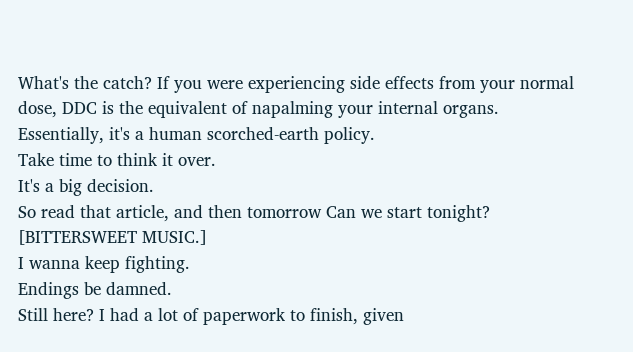What's the catch? If you were experiencing side effects from your normal dose, DDC is the equivalent of napalming your internal organs.
Essentially, it's a human scorched-earth policy.
Take time to think it over.
It's a big decision.
So read that article, and then tomorrow Can we start tonight? [BITTERSWEET MUSIC.]
I wanna keep fighting.
Endings be damned.
Still here? I had a lot of paperwork to finish, given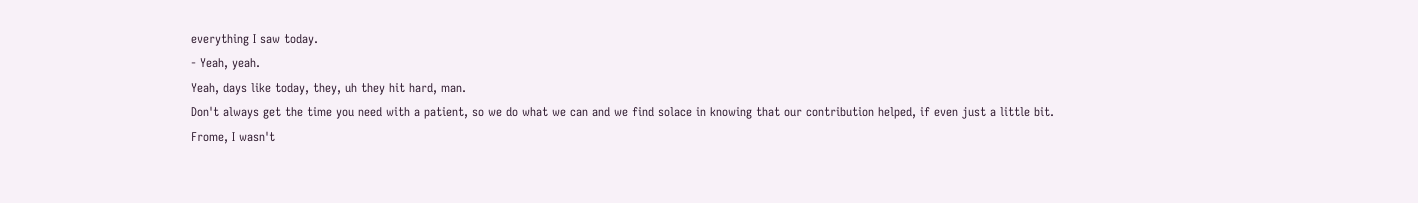everything I saw today.
- Yeah, yeah.
Yeah, days like today, they, uh they hit hard, man.
Don't always get the time you need with a patient, so we do what we can and we find solace in knowing that our contribution helped, if even just a little bit.
Frome, I wasn't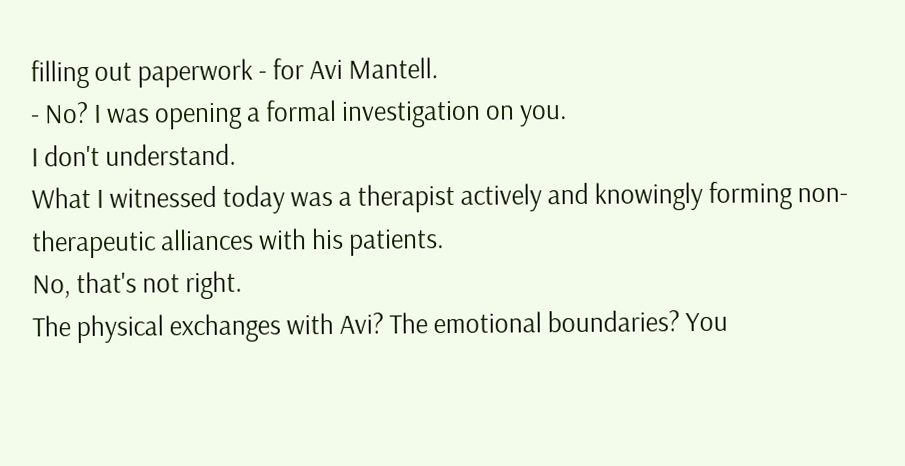filling out paperwork - for Avi Mantell.
- No? I was opening a formal investigation on you.
I don't understand.
What I witnessed today was a therapist actively and knowingly forming non-therapeutic alliances with his patients.
No, that's not right.
The physical exchanges with Avi? The emotional boundaries? You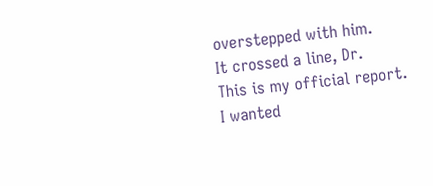overstepped with him.
It crossed a line, Dr.
This is my official report.
I wanted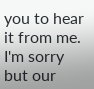you to hear it from me.
I'm sorry but our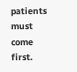patients must come first.